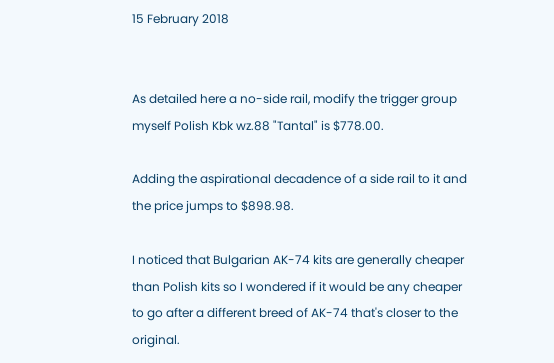15 February 2018


As detailed here a no-side rail, modify the trigger group myself Polish Kbk wz.88 "Tantal" is $778.00.

Adding the aspirational decadence of a side rail to it and the price jumps to $898.98.

I noticed that Bulgarian AK-74 kits are generally cheaper than Polish kits so I wondered if it would be any cheaper to go after a different breed of AK-74 that's closer to the original.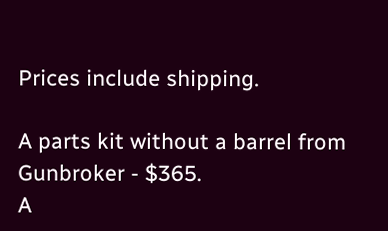Prices include shipping.

A parts kit without a barrel from Gunbroker - $365.
A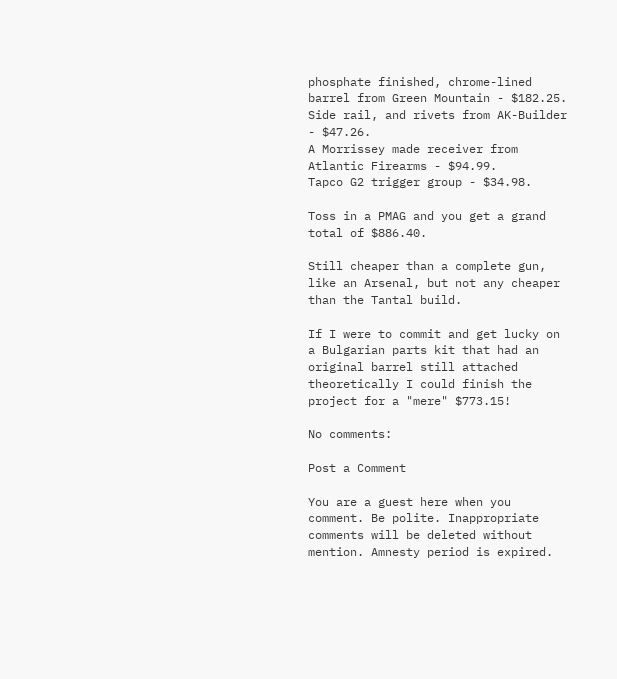phosphate finished, chrome-lined barrel from Green Mountain - $182.25.
Side rail, and rivets from AK-Builder - $47.26.
A Morrissey made receiver from Atlantic Firearms - $94.99.
Tapco G2 trigger group - $34.98.

Toss in a PMAG and you get a grand total of $886.40.

Still cheaper than a complete gun, like an Arsenal, but not any cheaper than the Tantal build.

If I were to commit and get lucky on a Bulgarian parts kit that had an original barrel still attached theoretically I could finish the project for a "mere" $773.15!

No comments:

Post a Comment

You are a guest here when you comment. Be polite. Inappropriate comments will be deleted without mention. Amnesty period is expired.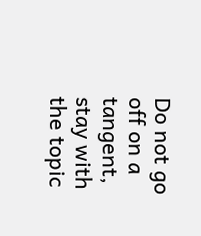Do not go off on a tangent, stay with the topic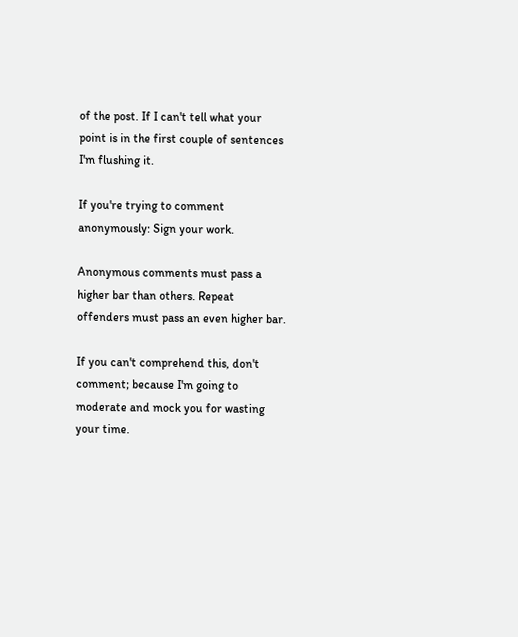of the post. If I can't tell what your point is in the first couple of sentences I'm flushing it.

If you're trying to comment anonymously: Sign your work.

Anonymous comments must pass a higher bar than others. Repeat offenders must pass an even higher bar.

If you can't comprehend this, don't comment; because I'm going to moderate and mock you for wasting your time.